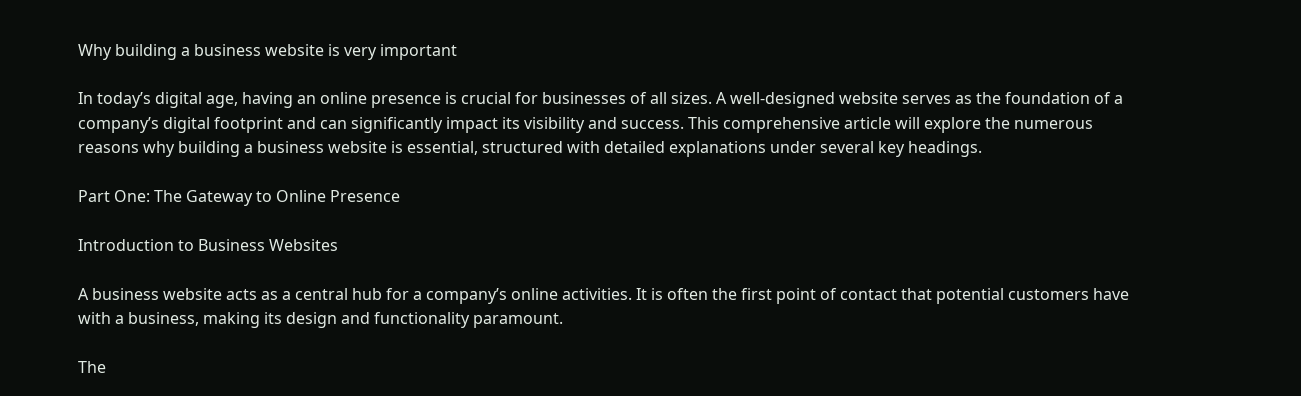Why building a business website is very important

In today’s digital age, having an online presence is crucial for businesses of all sizes. A well-designed website serves as the foundation of a company’s digital footprint and can significantly impact its visibility and success. This comprehensive article will explore the numerous reasons why building a business website is essential, structured with detailed explanations under several key headings.

Part One: The Gateway to Online Presence

Introduction to Business Websites

A business website acts as a central hub for a company’s online activities. It is often the first point of contact that potential customers have with a business, making its design and functionality paramount.

The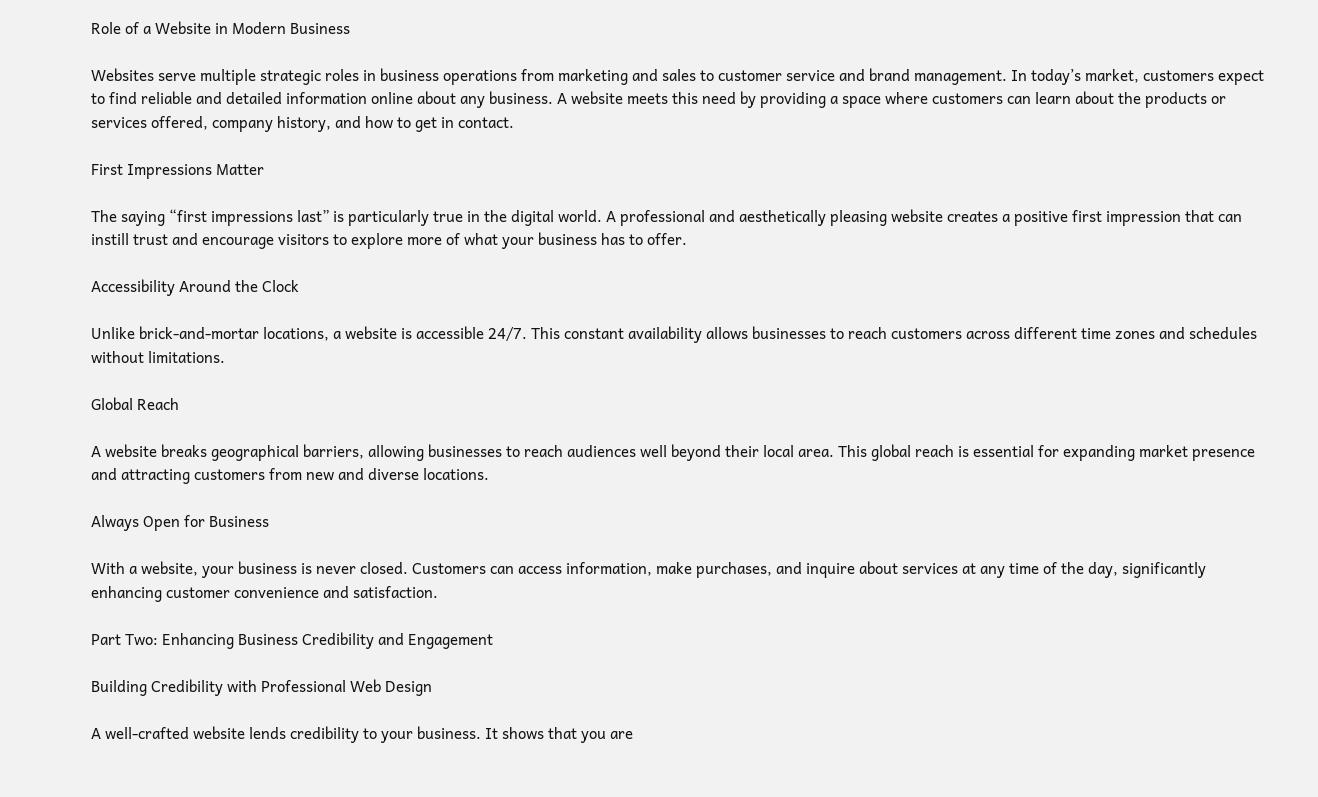Role of a Website in Modern Business

Websites serve multiple strategic roles in business operations from marketing and sales to customer service and brand management. In today’s market, customers expect to find reliable and detailed information online about any business. A website meets this need by providing a space where customers can learn about the products or services offered, company history, and how to get in contact.

First Impressions Matter

The saying “first impressions last” is particularly true in the digital world. A professional and aesthetically pleasing website creates a positive first impression that can instill trust and encourage visitors to explore more of what your business has to offer.

Accessibility Around the Clock

Unlike brick-and-mortar locations, a website is accessible 24/7. This constant availability allows businesses to reach customers across different time zones and schedules without limitations.

Global Reach

A website breaks geographical barriers, allowing businesses to reach audiences well beyond their local area. This global reach is essential for expanding market presence and attracting customers from new and diverse locations.

Always Open for Business

With a website, your business is never closed. Customers can access information, make purchases, and inquire about services at any time of the day, significantly enhancing customer convenience and satisfaction.

Part Two: Enhancing Business Credibility and Engagement

Building Credibility with Professional Web Design

A well-crafted website lends credibility to your business. It shows that you are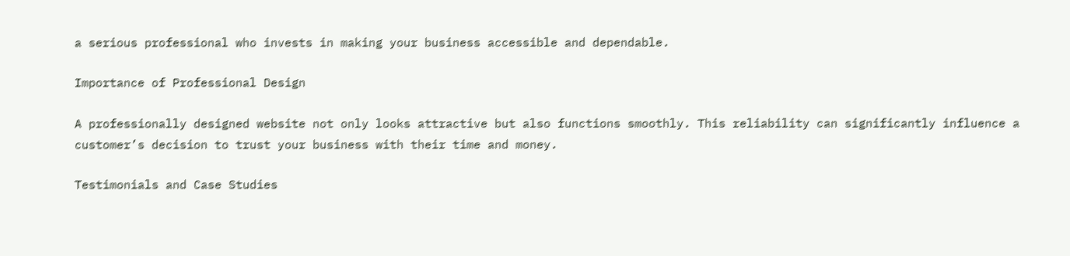a serious professional who invests in making your business accessible and dependable.

Importance of Professional Design

A professionally designed website not only looks attractive but also functions smoothly. This reliability can significantly influence a customer’s decision to trust your business with their time and money.

Testimonials and Case Studies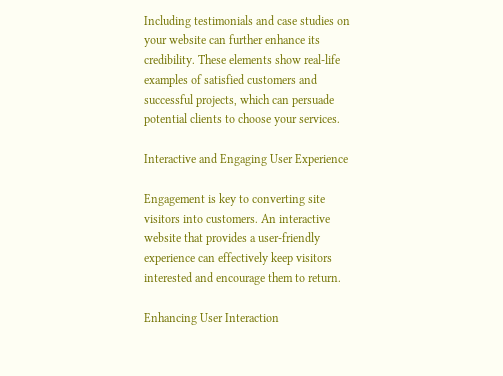Including testimonials and case studies on your website can further enhance its credibility. These elements show real-life examples of satisfied customers and successful projects, which can persuade potential clients to choose your services.

Interactive and Engaging User Experience

Engagement is key to converting site visitors into customers. An interactive website that provides a user-friendly experience can effectively keep visitors interested and encourage them to return.

Enhancing User Interaction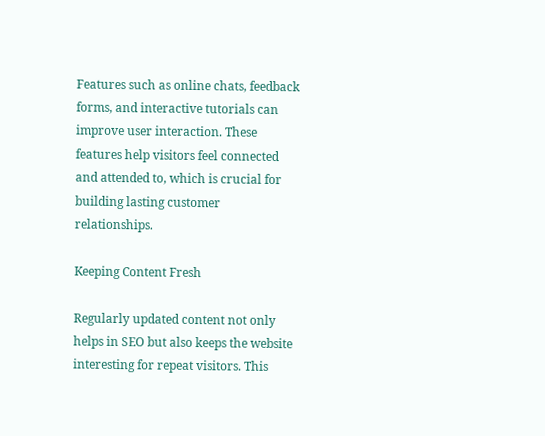Features such as online chats, feedback forms, and interactive tutorials can improve user interaction. These features help visitors feel connected and attended to, which is crucial for building lasting customer relationships.

Keeping Content Fresh

Regularly updated content not only helps in SEO but also keeps the website interesting for repeat visitors. This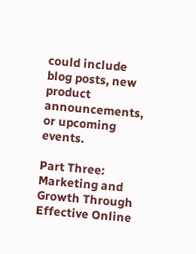could include blog posts, new product announcements, or upcoming events.

Part Three: Marketing and Growth Through Effective Online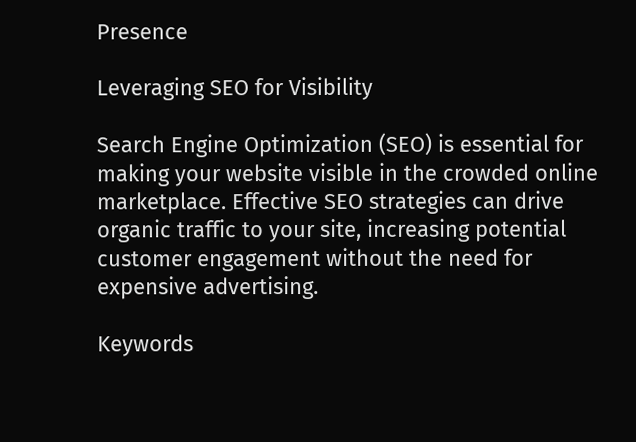Presence

Leveraging SEO for Visibility

Search Engine Optimization (SEO) is essential for making your website visible in the crowded online marketplace. Effective SEO strategies can drive organic traffic to your site, increasing potential customer engagement without the need for expensive advertising.

Keywords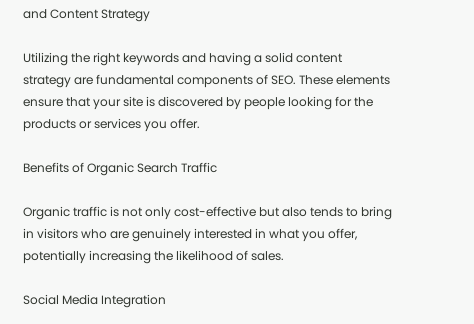and Content Strategy

Utilizing the right keywords and having a solid content strategy are fundamental components of SEO. These elements ensure that your site is discovered by people looking for the products or services you offer.

Benefits of Organic Search Traffic

Organic traffic is not only cost-effective but also tends to bring in visitors who are genuinely interested in what you offer, potentially increasing the likelihood of sales.

Social Media Integration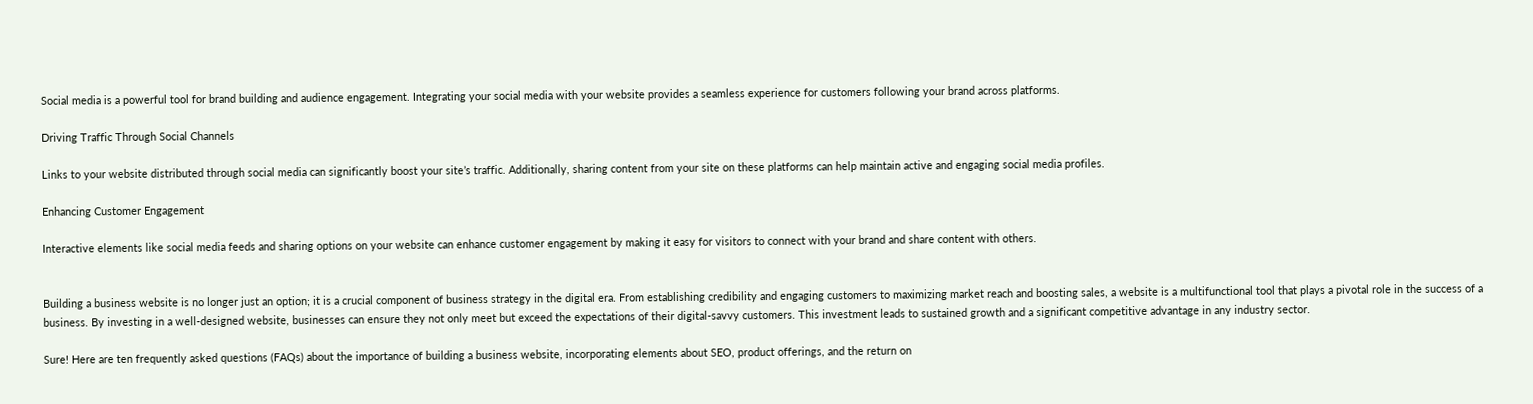Social media is a powerful tool for brand building and audience engagement. Integrating your social media with your website provides a seamless experience for customers following your brand across platforms.

Driving Traffic Through Social Channels

Links to your website distributed through social media can significantly boost your site’s traffic. Additionally, sharing content from your site on these platforms can help maintain active and engaging social media profiles.

Enhancing Customer Engagement

Interactive elements like social media feeds and sharing options on your website can enhance customer engagement by making it easy for visitors to connect with your brand and share content with others.


Building a business website is no longer just an option; it is a crucial component of business strategy in the digital era. From establishing credibility and engaging customers to maximizing market reach and boosting sales, a website is a multifunctional tool that plays a pivotal role in the success of a business. By investing in a well-designed website, businesses can ensure they not only meet but exceed the expectations of their digital-savvy customers. This investment leads to sustained growth and a significant competitive advantage in any industry sector.

Sure! Here are ten frequently asked questions (FAQs) about the importance of building a business website, incorporating elements about SEO, product offerings, and the return on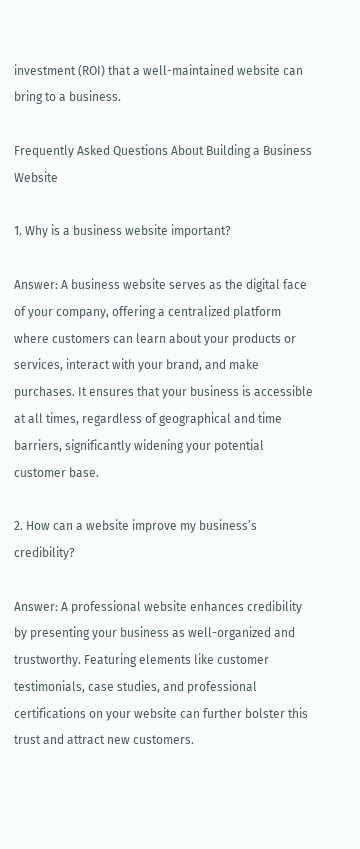investment (ROI) that a well-maintained website can bring to a business.

Frequently Asked Questions About Building a Business Website

1. Why is a business website important?

Answer: A business website serves as the digital face of your company, offering a centralized platform where customers can learn about your products or services, interact with your brand, and make purchases. It ensures that your business is accessible at all times, regardless of geographical and time barriers, significantly widening your potential customer base.

2. How can a website improve my business’s credibility?

Answer: A professional website enhances credibility by presenting your business as well-organized and trustworthy. Featuring elements like customer testimonials, case studies, and professional certifications on your website can further bolster this trust and attract new customers.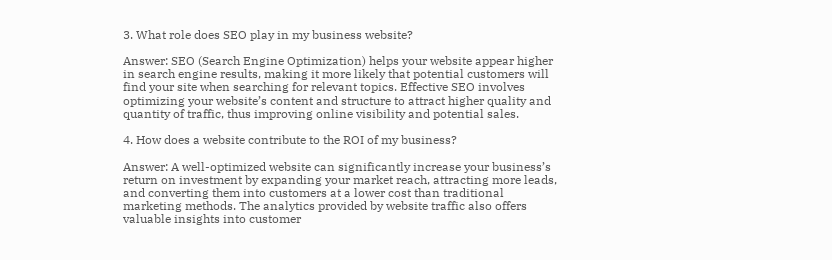3. What role does SEO play in my business website?

Answer: SEO (Search Engine Optimization) helps your website appear higher in search engine results, making it more likely that potential customers will find your site when searching for relevant topics. Effective SEO involves optimizing your website’s content and structure to attract higher quality and quantity of traffic, thus improving online visibility and potential sales.

4. How does a website contribute to the ROI of my business?

Answer: A well-optimized website can significantly increase your business’s return on investment by expanding your market reach, attracting more leads, and converting them into customers at a lower cost than traditional marketing methods. The analytics provided by website traffic also offers valuable insights into customer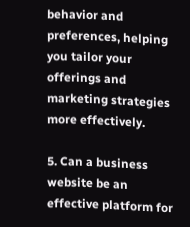behavior and preferences, helping you tailor your offerings and marketing strategies more effectively.

5. Can a business website be an effective platform for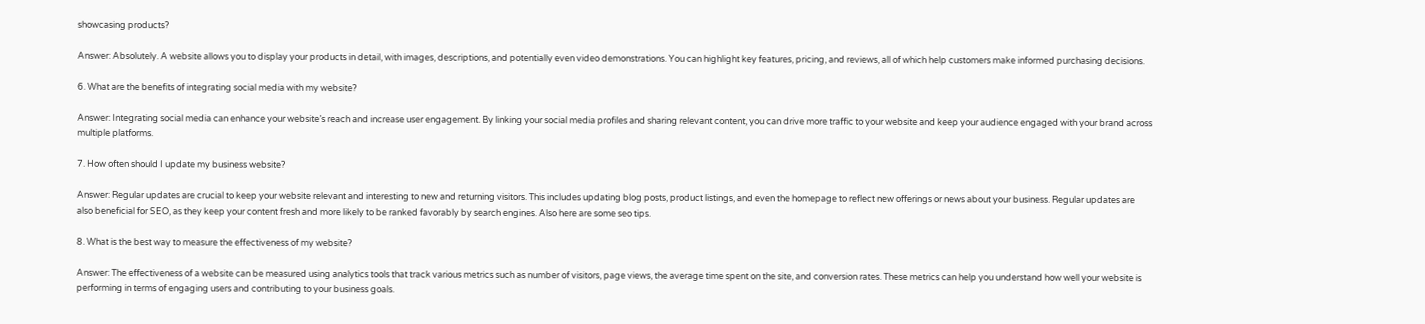showcasing products?

Answer: Absolutely. A website allows you to display your products in detail, with images, descriptions, and potentially even video demonstrations. You can highlight key features, pricing, and reviews, all of which help customers make informed purchasing decisions.

6. What are the benefits of integrating social media with my website?

Answer: Integrating social media can enhance your website’s reach and increase user engagement. By linking your social media profiles and sharing relevant content, you can drive more traffic to your website and keep your audience engaged with your brand across multiple platforms.

7. How often should I update my business website?

Answer: Regular updates are crucial to keep your website relevant and interesting to new and returning visitors. This includes updating blog posts, product listings, and even the homepage to reflect new offerings or news about your business. Regular updates are also beneficial for SEO, as they keep your content fresh and more likely to be ranked favorably by search engines. Also here are some seo tips.

8. What is the best way to measure the effectiveness of my website?

Answer: The effectiveness of a website can be measured using analytics tools that track various metrics such as number of visitors, page views, the average time spent on the site, and conversion rates. These metrics can help you understand how well your website is performing in terms of engaging users and contributing to your business goals.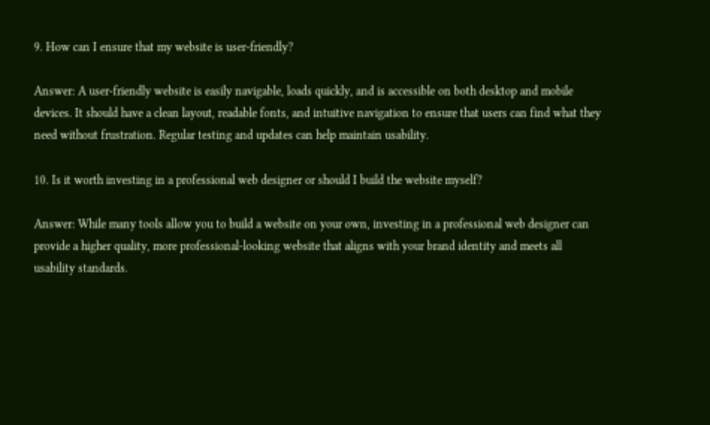9. How can I ensure that my website is user-friendly?

Answer: A user-friendly website is easily navigable, loads quickly, and is accessible on both desktop and mobile devices. It should have a clean layout, readable fonts, and intuitive navigation to ensure that users can find what they need without frustration. Regular testing and updates can help maintain usability.

10. Is it worth investing in a professional web designer or should I build the website myself?

Answer: While many tools allow you to build a website on your own, investing in a professional web designer can provide a higher quality, more professional-looking website that aligns with your brand identity and meets all usability standards.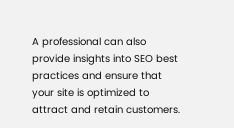A professional can also provide insights into SEO best practices and ensure that your site is optimized to attract and retain customers.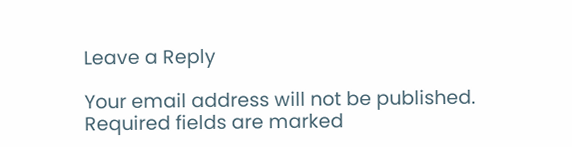Leave a Reply

Your email address will not be published. Required fields are marked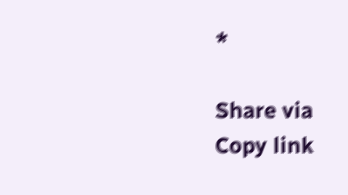*

Share via
Copy link